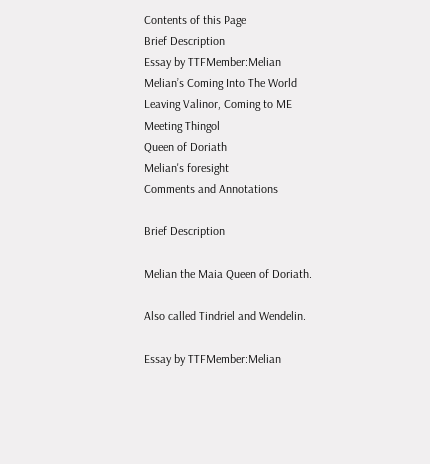Contents of this Page
Brief Description
Essay by TTFMember:Melian
Melian’s Coming Into The World
Leaving Valinor, Coming to ME
Meeting Thingol
Queen of Doriath
Melian's foresight
Comments and Annotations

Brief Description

Melian the Maia Queen of Doriath.

Also called Tindriel and Wendelin.

Essay by TTFMember:Melian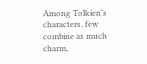Among Tolkien’s characters, few combine as much charm,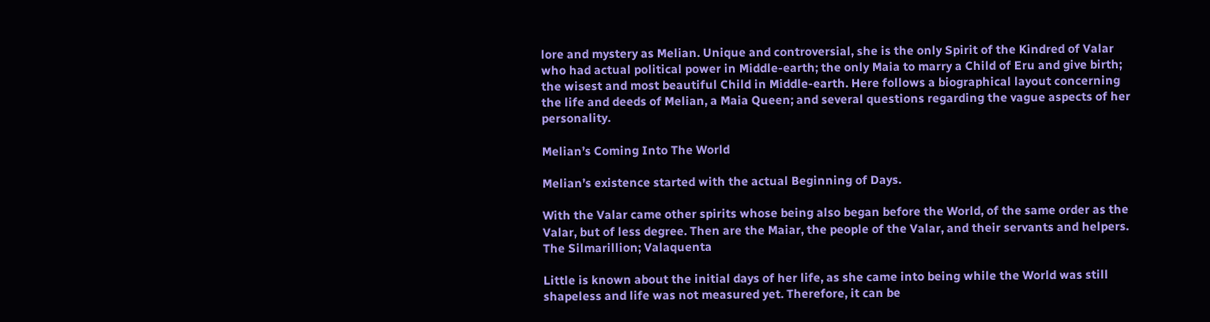lore and mystery as Melian. Unique and controversial, she is the only Spirit of the Kindred of Valar who had actual political power in Middle-earth; the only Maia to marry a Child of Eru and give birth; the wisest and most beautiful Child in Middle-earth. Here follows a biographical layout concerning the life and deeds of Melian, a Maia Queen; and several questions regarding the vague aspects of her personality.

Melian’s Coming Into The World

Melian’s existence started with the actual Beginning of Days.

With the Valar came other spirits whose being also began before the World, of the same order as the Valar, but of less degree. Then are the Maiar, the people of the Valar, and their servants and helpers.
The Silmarillion; Valaquenta

Little is known about the initial days of her life, as she came into being while the World was still shapeless and life was not measured yet. Therefore, it can be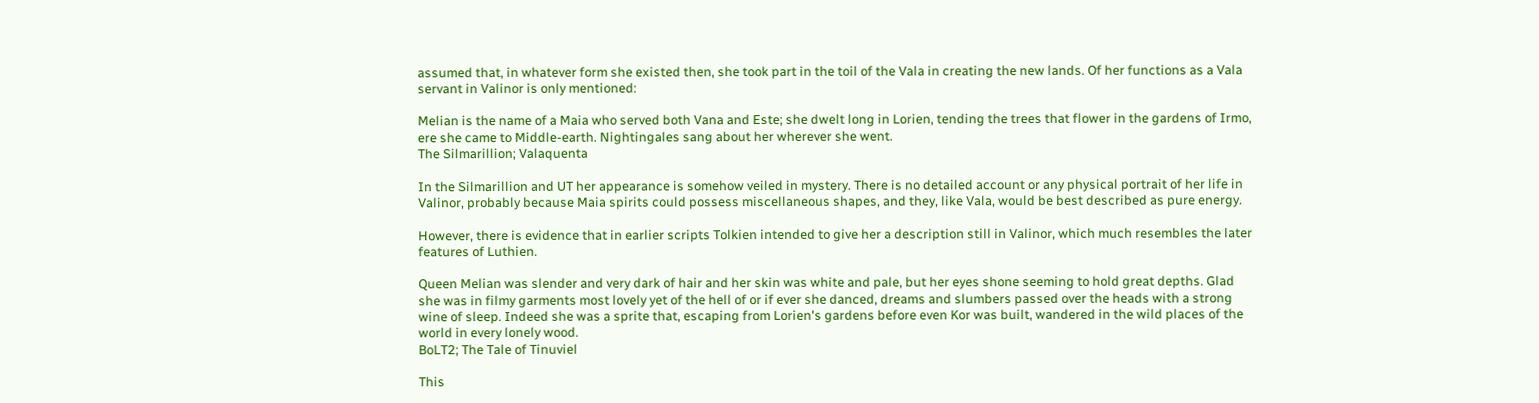assumed that, in whatever form she existed then, she took part in the toil of the Vala in creating the new lands. Of her functions as a Vala servant in Valinor is only mentioned:

Melian is the name of a Maia who served both Vana and Este; she dwelt long in Lorien, tending the trees that flower in the gardens of Irmo, ere she came to Middle-earth. Nightingales sang about her wherever she went.
The Silmarillion; Valaquenta

In the Silmarillion and UT her appearance is somehow veiled in mystery. There is no detailed account or any physical portrait of her life in Valinor, probably because Maia spirits could possess miscellaneous shapes, and they, like Vala, would be best described as pure energy.

However, there is evidence that in earlier scripts Tolkien intended to give her a description still in Valinor, which much resembles the later features of Luthien.

Queen Melian was slender and very dark of hair and her skin was white and pale, but her eyes shone seeming to hold great depths. Glad she was in filmy garments most lovely yet of the hell of or if ever she danced, dreams and slumbers passed over the heads with a strong wine of sleep. Indeed she was a sprite that, escaping from Lorien's gardens before even Kor was built, wandered in the wild places of the world in every lonely wood.
BoLT2; The Tale of Tinuviel

This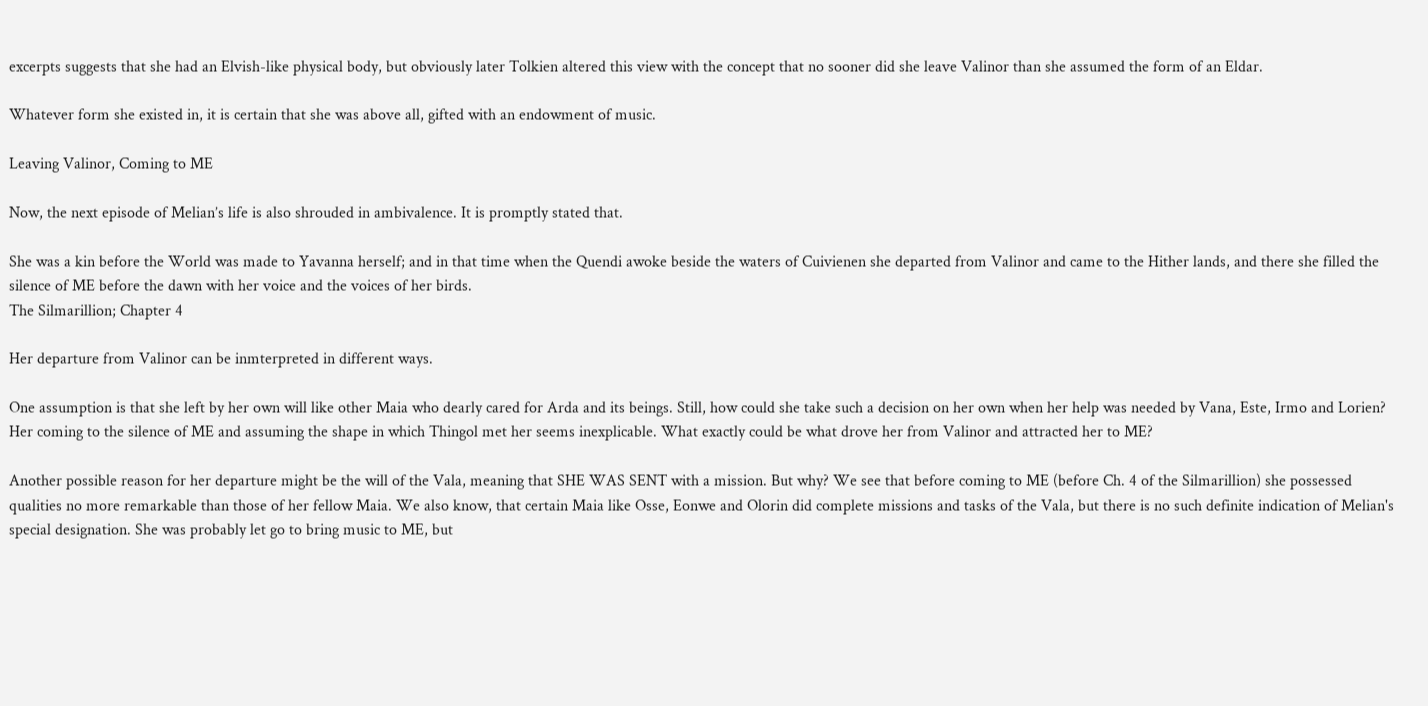excerpts suggests that she had an Elvish-like physical body, but obviously later Tolkien altered this view with the concept that no sooner did she leave Valinor than she assumed the form of an Eldar.

Whatever form she existed in, it is certain that she was above all, gifted with an endowment of music.

Leaving Valinor, Coming to ME

Now, the next episode of Melian’s life is also shrouded in ambivalence. It is promptly stated that.

She was a kin before the World was made to Yavanna herself; and in that time when the Quendi awoke beside the waters of Cuivienen she departed from Valinor and came to the Hither lands, and there she filled the silence of ME before the dawn with her voice and the voices of her birds.
The Silmarillion; Chapter 4

Her departure from Valinor can be inmterpreted in different ways.

One assumption is that she left by her own will like other Maia who dearly cared for Arda and its beings. Still, how could she take such a decision on her own when her help was needed by Vana, Este, Irmo and Lorien? Her coming to the silence of ME and assuming the shape in which Thingol met her seems inexplicable. What exactly could be what drove her from Valinor and attracted her to ME?

Another possible reason for her departure might be the will of the Vala, meaning that SHE WAS SENT with a mission. But why? We see that before coming to ME (before Ch. 4 of the Silmarillion) she possessed qualities no more remarkable than those of her fellow Maia. We also know, that certain Maia like Osse, Eonwe and Olorin did complete missions and tasks of the Vala, but there is no such definite indication of Melian's special designation. She was probably let go to bring music to ME, but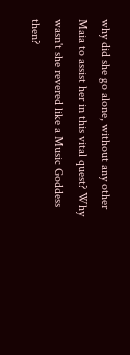why did she go alone, without any other Maia to assist her in this vital quest? Why wasn't she revered like a Music Goddess then?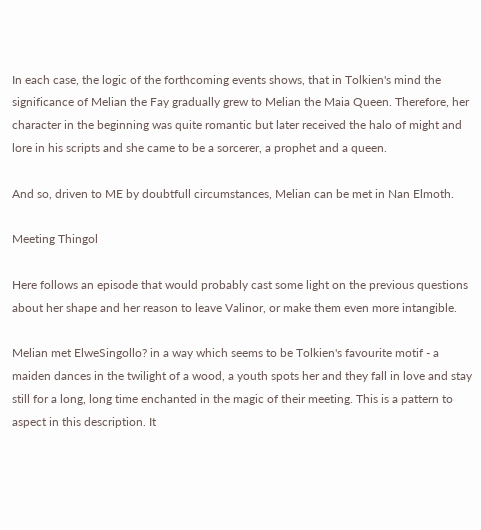In each case, the logic of the forthcoming events shows, that in Tolkien's mind the significance of Melian the Fay gradually grew to Melian the Maia Queen. Therefore, her character in the beginning was quite romantic but later received the halo of might and lore in his scripts and she came to be a sorcerer, a prophet and a queen.

And so, driven to ME by doubtfull circumstances, Melian can be met in Nan Elmoth.

Meeting Thingol

Here follows an episode that would probably cast some light on the previous questions about her shape and her reason to leave Valinor, or make them even more intangible.

Melian met ElweSingollo? in a way which seems to be Tolkien's favourite motif - a maiden dances in the twilight of a wood, a youth spots her and they fall in love and stay still for a long, long time enchanted in the magic of their meeting. This is a pattern to aspect in this description. It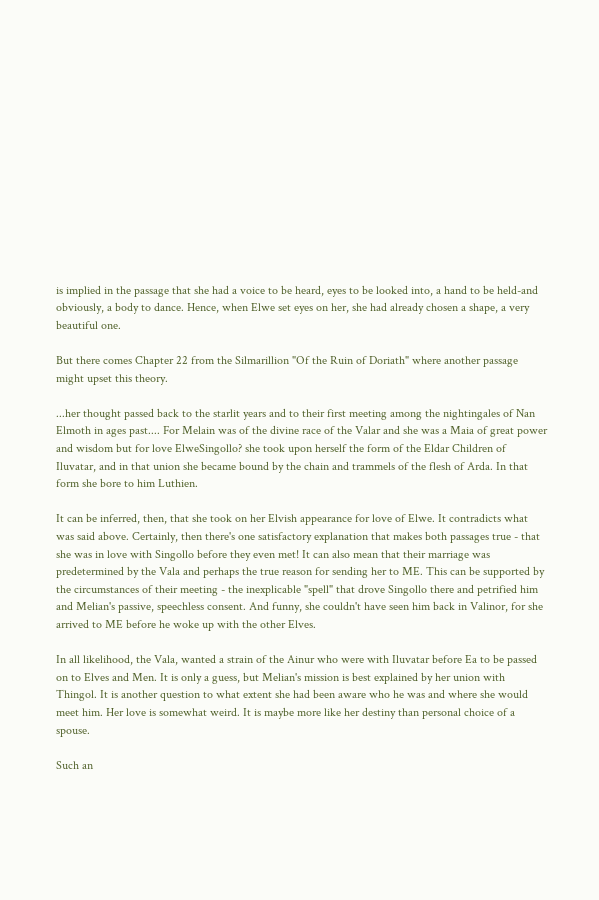is implied in the passage that she had a voice to be heard, eyes to be looked into, a hand to be held-and obviously, a body to dance. Hence, when Elwe set eyes on her, she had already chosen a shape, a very beautiful one.

But there comes Chapter 22 from the Silmarillion "Of the Ruin of Doriath" where another passage might upset this theory.

...her thought passed back to the starlit years and to their first meeting among the nightingales of Nan Elmoth in ages past.... For Melain was of the divine race of the Valar and she was a Maia of great power and wisdom but for love ElweSingollo? she took upon herself the form of the Eldar Children of Iluvatar, and in that union she became bound by the chain and trammels of the flesh of Arda. In that form she bore to him Luthien.

It can be inferred, then, that she took on her Elvish appearance for love of Elwe. It contradicts what was said above. Certainly, then there's one satisfactory explanation that makes both passages true - that she was in love with Singollo before they even met! It can also mean that their marriage was predetermined by the Vala and perhaps the true reason for sending her to ME. This can be supported by the circumstances of their meeting - the inexplicable "spell" that drove Singollo there and petrified him and Melian's passive, speechless consent. And funny, she couldn't have seen him back in Valinor, for she arrived to ME before he woke up with the other Elves.

In all likelihood, the Vala, wanted a strain of the Ainur who were with Iluvatar before Ea to be passed on to Elves and Men. It is only a guess, but Melian's mission is best explained by her union with Thingol. It is another question to what extent she had been aware who he was and where she would meet him. Her love is somewhat weird. It is maybe more like her destiny than personal choice of a spouse.

Such an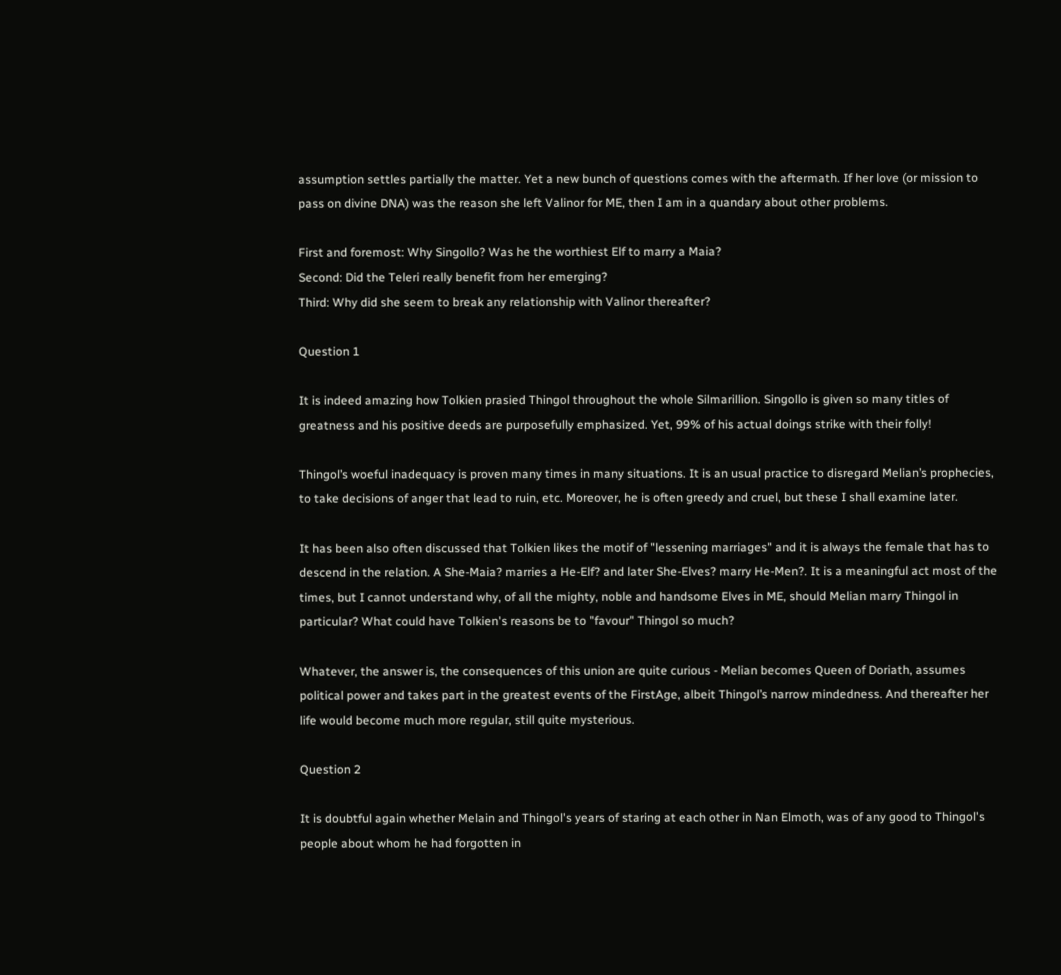assumption settles partially the matter. Yet a new bunch of questions comes with the aftermath. If her love (or mission to pass on divine DNA) was the reason she left Valinor for ME, then I am in a quandary about other problems.

First and foremost: Why Singollo? Was he the worthiest Elf to marry a Maia?
Second: Did the Teleri really benefit from her emerging?
Third: Why did she seem to break any relationship with Valinor thereafter?

Question 1

It is indeed amazing how Tolkien prasied Thingol throughout the whole Silmarillion. Singollo is given so many titles of greatness and his positive deeds are purposefully emphasized. Yet, 99% of his actual doings strike with their folly!

Thingol’s woeful inadequacy is proven many times in many situations. It is an usual practice to disregard Melian’s prophecies, to take decisions of anger that lead to ruin, etc. Moreover, he is often greedy and cruel, but these I shall examine later.

It has been also often discussed that Tolkien likes the motif of "lessening marriages" and it is always the female that has to descend in the relation. A She-Maia? marries a He-Elf? and later She-Elves? marry He-Men?. It is a meaningful act most of the times, but I cannot understand why, of all the mighty, noble and handsome Elves in ME, should Melian marry Thingol in particular? What could have Tolkien's reasons be to "favour" Thingol so much?

Whatever, the answer is, the consequences of this union are quite curious - Melian becomes Queen of Doriath, assumes political power and takes part in the greatest events of the FirstAge, albeit Thingol’s narrow mindedness. And thereafter her life would become much more regular, still quite mysterious.

Question 2

It is doubtful again whether Melain and Thingol's years of staring at each other in Nan Elmoth, was of any good to Thingol's people about whom he had forgotten in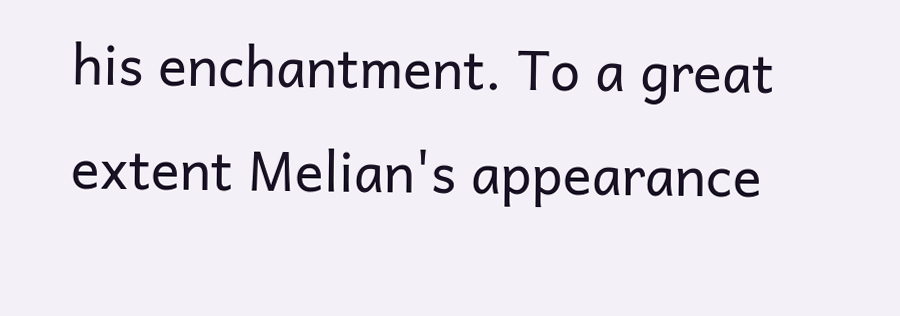his enchantment. To a great extent Melian's appearance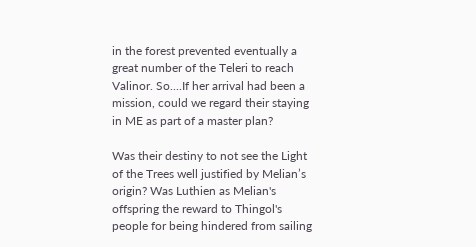in the forest prevented eventually a great number of the Teleri to reach Valinor. So....If her arrival had been a mission, could we regard their staying in ME as part of a master plan?

Was their destiny to not see the Light of the Trees well justified by Melian’s origin? Was Luthien as Melian's offspring the reward to Thingol's people for being hindered from sailing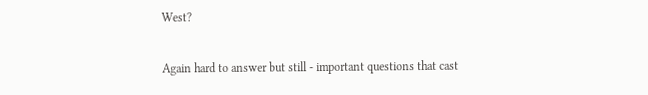West?

Again hard to answer but still - important questions that cast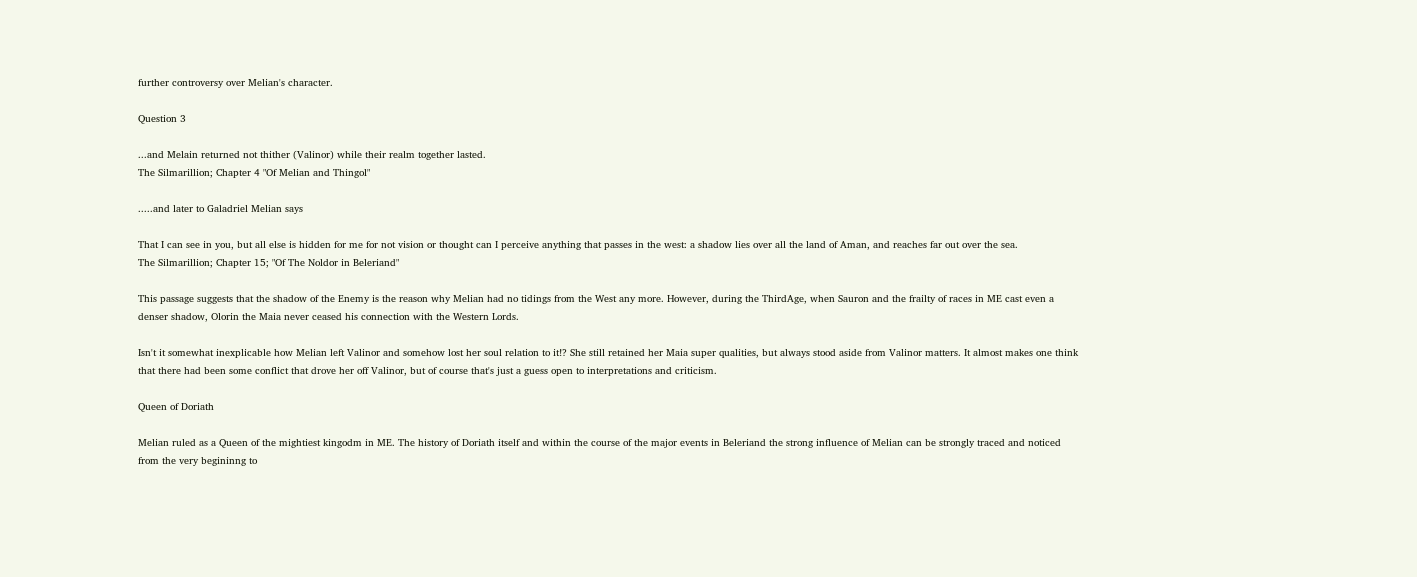further controversy over Melian's character.

Question 3

...and Melain returned not thither (Valinor) while their realm together lasted.
The Silmarillion; Chapter 4 "Of Melian and Thingol"

.....and later to Galadriel Melian says

That I can see in you, but all else is hidden for me for not vision or thought can I perceive anything that passes in the west: a shadow lies over all the land of Aman, and reaches far out over the sea.
The Silmarillion; Chapter 15; "Of The Noldor in Beleriand"

This passage suggests that the shadow of the Enemy is the reason why Melian had no tidings from the West any more. However, during the ThirdAge, when Sauron and the frailty of races in ME cast even a denser shadow, Olorin the Maia never ceased his connection with the Western Lords.

Isn't it somewhat inexplicable how Melian left Valinor and somehow lost her soul relation to it!? She still retained her Maia super qualities, but always stood aside from Valinor matters. It almost makes one think that there had been some conflict that drove her off Valinor, but of course that's just a guess open to interpretations and criticism.

Queen of Doriath

Melian ruled as a Queen of the mightiest kingodm in ME. The history of Doriath itself and within the course of the major events in Beleriand the strong influence of Melian can be strongly traced and noticed from the very begininng to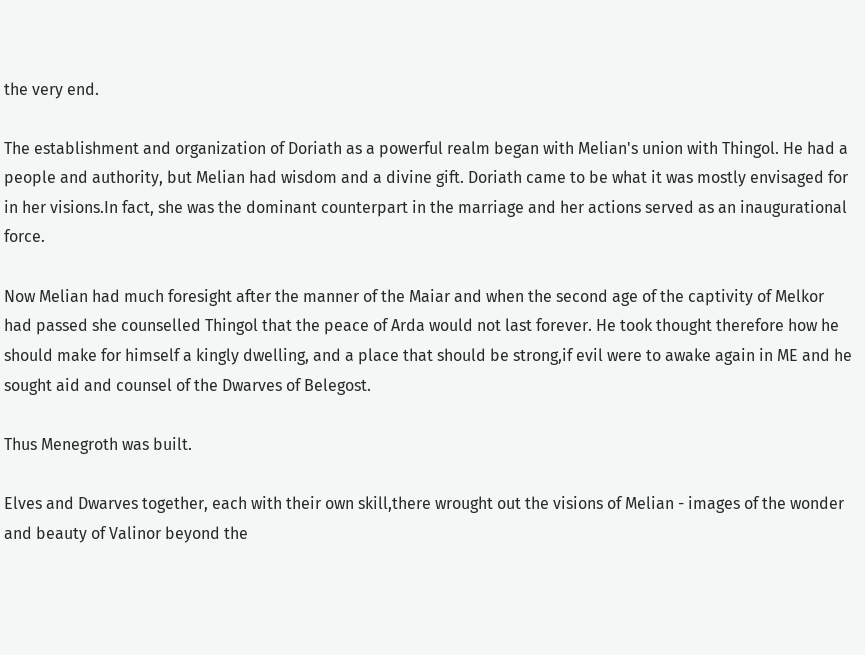the very end.

The establishment and organization of Doriath as a powerful realm began with Melian's union with Thingol. He had a people and authority, but Melian had wisdom and a divine gift. Doriath came to be what it was mostly envisaged for in her visions.In fact, she was the dominant counterpart in the marriage and her actions served as an inaugurational force.

Now Melian had much foresight after the manner of the Maiar and when the second age of the captivity of Melkor had passed she counselled Thingol that the peace of Arda would not last forever. He took thought therefore how he should make for himself a kingly dwelling, and a place that should be strong,if evil were to awake again in ME and he sought aid and counsel of the Dwarves of Belegost.

Thus Menegroth was built.

Elves and Dwarves together, each with their own skill,there wrought out the visions of Melian - images of the wonder and beauty of Valinor beyond the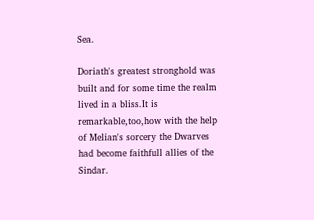Sea.

Doriath's greatest stronghold was built and for some time the realm lived in a bliss.It is remarkable,too,how with the help of Melian's sorcery the Dwarves had become faithfull allies of the Sindar.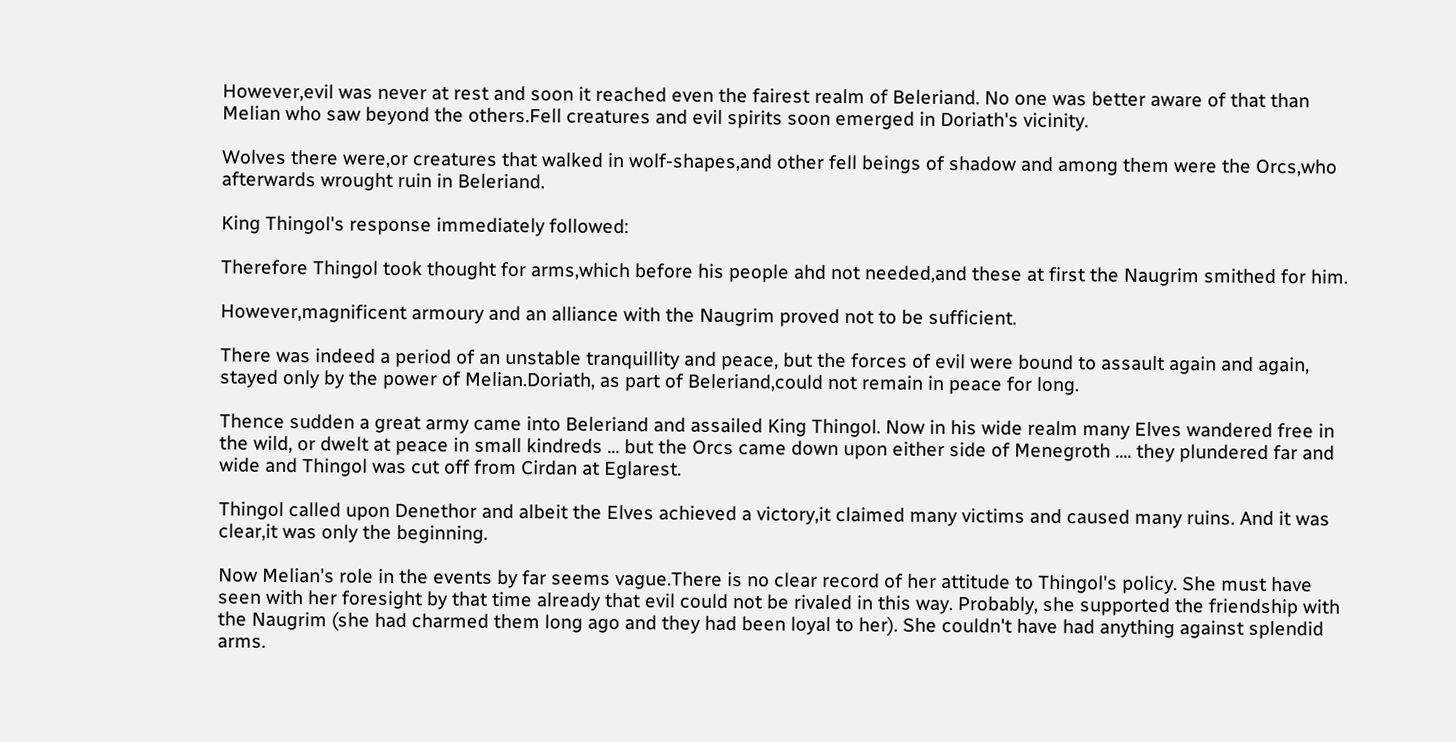However,evil was never at rest and soon it reached even the fairest realm of Beleriand. No one was better aware of that than Melian who saw beyond the others.Fell creatures and evil spirits soon emerged in Doriath's vicinity.

Wolves there were,or creatures that walked in wolf-shapes,and other fell beings of shadow and among them were the Orcs,who afterwards wrought ruin in Beleriand.

King Thingol's response immediately followed:

Therefore Thingol took thought for arms,which before his people ahd not needed,and these at first the Naugrim smithed for him.

However,magnificent armoury and an alliance with the Naugrim proved not to be sufficient.

There was indeed a period of an unstable tranquillity and peace, but the forces of evil were bound to assault again and again, stayed only by the power of Melian.Doriath, as part of Beleriand,could not remain in peace for long.

Thence sudden a great army came into Beleriand and assailed King Thingol. Now in his wide realm many Elves wandered free in the wild, or dwelt at peace in small kindreds ... but the Orcs came down upon either side of Menegroth .... they plundered far and wide and Thingol was cut off from Cirdan at Eglarest.

Thingol called upon Denethor and albeit the Elves achieved a victory,it claimed many victims and caused many ruins. And it was clear,it was only the beginning.

Now Melian's role in the events by far seems vague.There is no clear record of her attitude to Thingol's policy. She must have seen with her foresight by that time already that evil could not be rivaled in this way. Probably, she supported the friendship with the Naugrim (she had charmed them long ago and they had been loyal to her). She couldn't have had anything against splendid arms.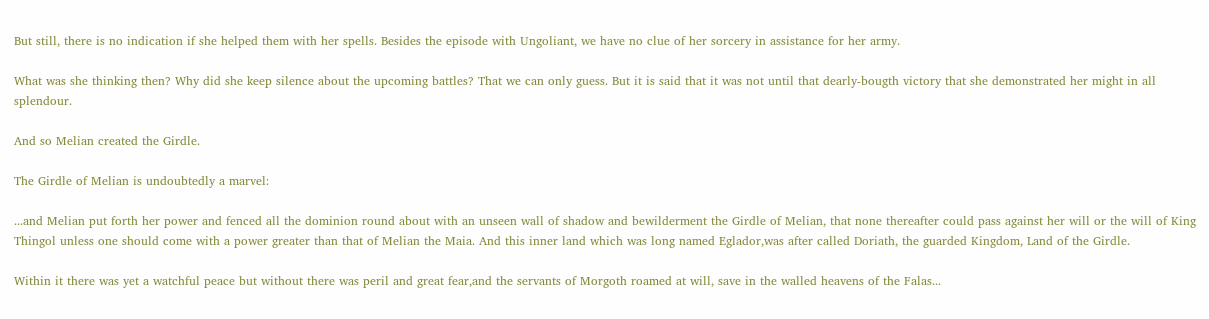But still, there is no indication if she helped them with her spells. Besides the episode with Ungoliant, we have no clue of her sorcery in assistance for her army.

What was she thinking then? Why did she keep silence about the upcoming battles? That we can only guess. But it is said that it was not until that dearly-bougth victory that she demonstrated her might in all splendour.

And so Melian created the Girdle.

The Girdle of Melian is undoubtedly a marvel:

...and Melian put forth her power and fenced all the dominion round about with an unseen wall of shadow and bewilderment the Girdle of Melian, that none thereafter could pass against her will or the will of King Thingol unless one should come with a power greater than that of Melian the Maia. And this inner land which was long named Eglador,was after called Doriath, the guarded Kingdom, Land of the Girdle.

Within it there was yet a watchful peace but without there was peril and great fear,and the servants of Morgoth roamed at will, save in the walled heavens of the Falas...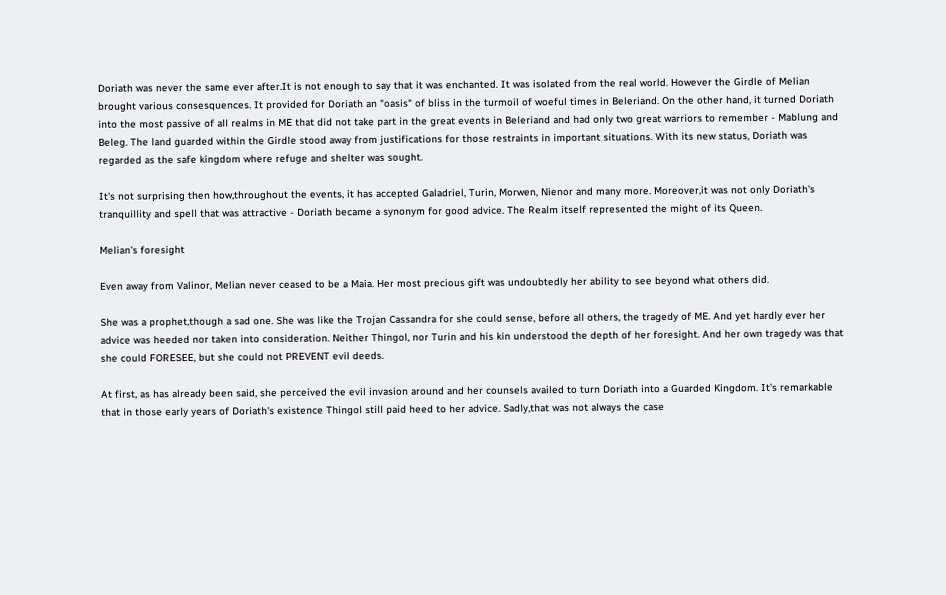Doriath was never the same ever after.It is not enough to say that it was enchanted. It was isolated from the real world. However the Girdle of Melian brought various consesquences. It provided for Doriath an "oasis" of bliss in the turmoil of woeful times in Beleriand. On the other hand, it turned Doriath into the most passive of all realms in ME that did not take part in the great events in Beleriand and had only two great warriors to remember - Mablung and Beleg. The land guarded within the Girdle stood away from justifications for those restraints in important situations. With its new status, Doriath was regarded as the safe kingdom where refuge and shelter was sought.

It's not surprising then how,throughout the events, it has accepted Galadriel, Turin, Morwen, Nienor and many more. Moreover,it was not only Doriath's tranquillity and spell that was attractive - Doriath became a synonym for good advice. The Realm itself represented the might of its Queen.

Melian's foresight

Even away from Valinor, Melian never ceased to be a Maia. Her most precious gift was undoubtedly her ability to see beyond what others did.

She was a prophet,though a sad one. She was like the Trojan Cassandra for she could sense, before all others, the tragedy of ME. And yet hardly ever her advice was heeded nor taken into consideration. Neither Thingol, nor Turin and his kin understood the depth of her foresight. And her own tragedy was that she could FORESEE, but she could not PREVENT evil deeds.

At first, as has already been said, she perceived the evil invasion around and her counsels availed to turn Doriath into a Guarded Kingdom. It's remarkable that in those early years of Doriath's existence Thingol still paid heed to her advice. Sadly,that was not always the case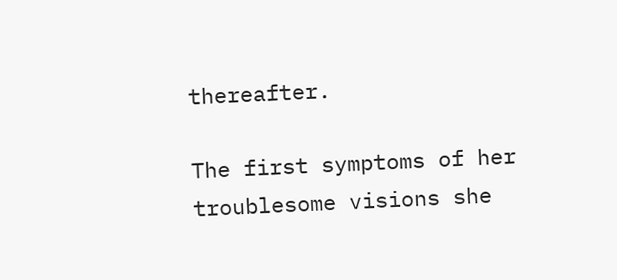thereafter.

The first symptoms of her troublesome visions she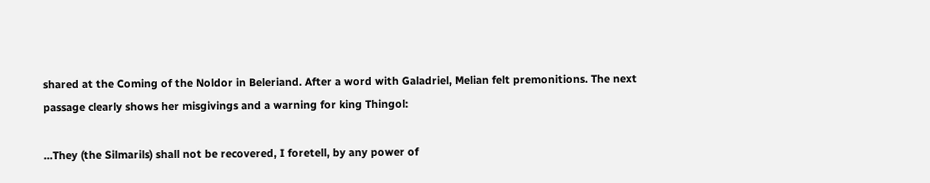shared at the Coming of the Noldor in Beleriand. After a word with Galadriel, Melian felt premonitions. The next passage clearly shows her misgivings and a warning for king Thingol:

...They (the Silmarils) shall not be recovered, I foretell, by any power of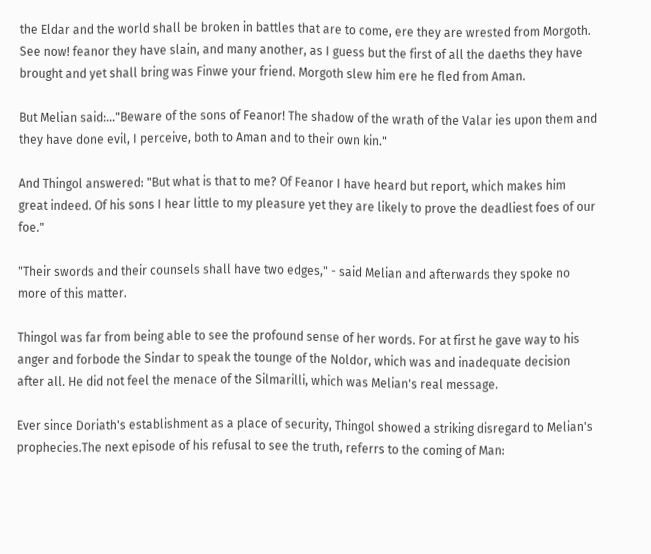the Eldar and the world shall be broken in battles that are to come, ere they are wrested from Morgoth. See now! feanor they have slain, and many another, as I guess but the first of all the daeths they have brought and yet shall bring was Finwe your friend. Morgoth slew him ere he fled from Aman.

But Melian said:..."Beware of the sons of Feanor! The shadow of the wrath of the Valar ies upon them and they have done evil, I perceive, both to Aman and to their own kin."

And Thingol answered: "But what is that to me? Of Feanor I have heard but report, which makes him great indeed. Of his sons I hear little to my pleasure yet they are likely to prove the deadliest foes of our foe."

"Their swords and their counsels shall have two edges," - said Melian and afterwards they spoke no more of this matter.

Thingol was far from being able to see the profound sense of her words. For at first he gave way to his anger and forbode the Sindar to speak the tounge of the Noldor, which was and inadequate decision after all. He did not feel the menace of the Silmarilli, which was Melian's real message.

Ever since Doriath's establishment as a place of security, Thingol showed a striking disregard to Melian's prophecies.The next episode of his refusal to see the truth, referrs to the coming of Man: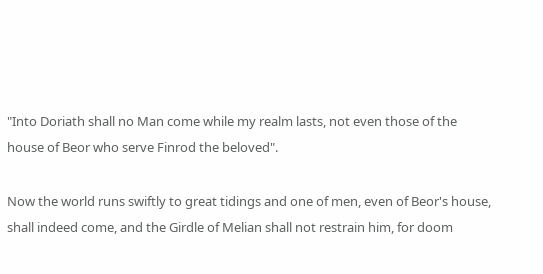"Into Doriath shall no Man come while my realm lasts, not even those of the house of Beor who serve Finrod the beloved".

Now the world runs swiftly to great tidings and one of men, even of Beor's house, shall indeed come, and the Girdle of Melian shall not restrain him, for doom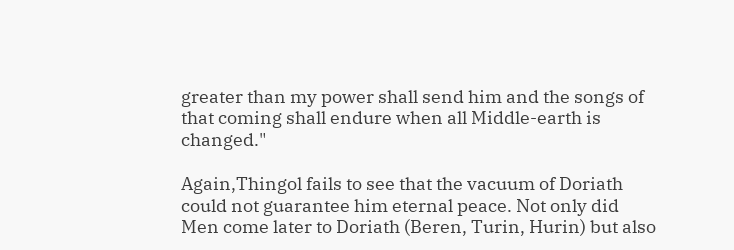greater than my power shall send him and the songs of that coming shall endure when all Middle-earth is changed."

Again,Thingol fails to see that the vacuum of Doriath could not guarantee him eternal peace. Not only did Men come later to Doriath (Beren, Turin, Hurin) but also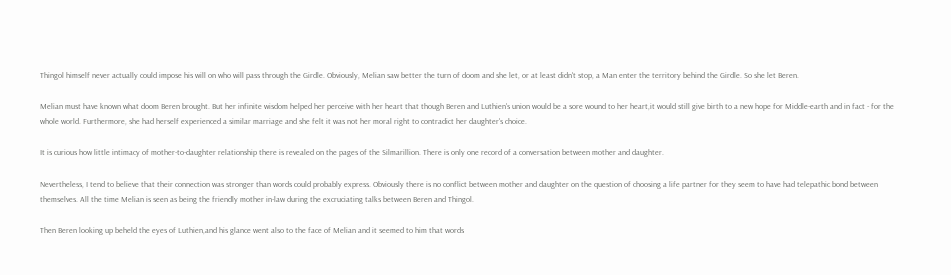Thingol himself never actually could impose his will on who will pass through the Girdle. Obviously, Melian saw better the turn of doom and she let, or at least didn't stop, a Man enter the territory behind the Girdle. So she let Beren.

Melian must have known what doom Beren brought. But her infinite wisdom helped her perceive with her heart that though Beren and Luthien's union would be a sore wound to her heart,it would still give birth to a new hope for Middle-earth and in fact - for the whole world. Furthermore, she had herself experienced a similar marriage and she felt it was not her moral right to contradict her daughter's choice.

It is curious how little intimacy of mother-to-daughter relationship there is revealed on the pages of the Silmarillion. There is only one record of a conversation between mother and daughter.

Nevertheless, I tend to believe that their connection was stronger than words could probably express. Obviously there is no conflict between mother and daughter on the question of choosing a life partner for they seem to have had telepathic bond between themselves. All the time Melian is seen as being the friendly mother in-law during the excruciating talks between Beren and Thingol.

Then Beren looking up beheld the eyes of Luthien,and his glance went also to the face of Melian and it seemed to him that words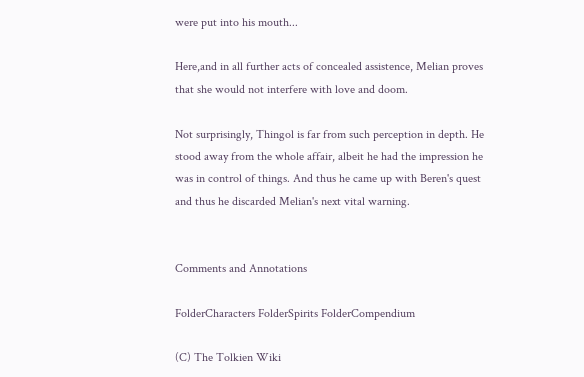were put into his mouth...

Here,and in all further acts of concealed assistence, Melian proves that she would not interfere with love and doom.

Not surprisingly, Thingol is far from such perception in depth. He stood away from the whole affair, albeit he had the impression he was in control of things. And thus he came up with Beren's quest and thus he discarded Melian's next vital warning.


Comments and Annotations

FolderCharacters FolderSpirits FolderCompendium

(C) The Tolkien Wiki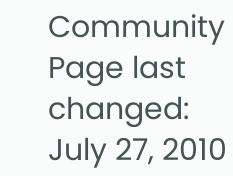Community Page last changed: July 27, 2010